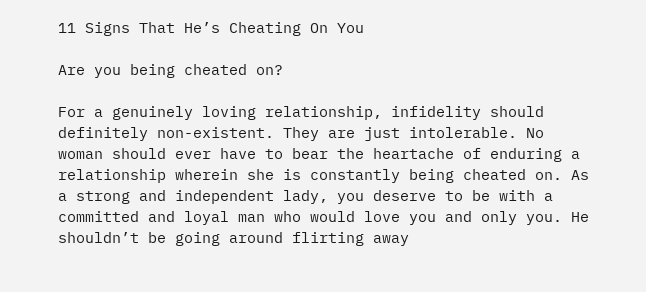11 Signs That He’s Cheating On You

Are you being cheated on?

For a genuinely loving relationship, infidelity should definitely non-existent. They are just intolerable. No woman should ever have to bear the heartache of enduring a relationship wherein she is constantly being cheated on. As a strong and independent lady, you deserve to be with a committed and loyal man who would love you and only you. He shouldn’t be going around flirting away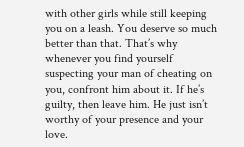with other girls while still keeping you on a leash. You deserve so much better than that. That’s why whenever you find yourself suspecting your man of cheating on you, confront him about it. If he’s guilty, then leave him. He just isn’t worthy of your presence and your love.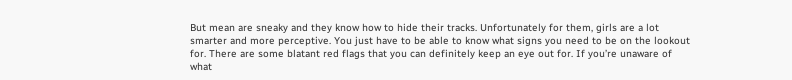But mean are sneaky and they know how to hide their tracks. Unfortunately for them, girls are a lot smarter and more perceptive. You just have to be able to know what signs you need to be on the lookout for. There are some blatant red flags that you can definitely keep an eye out for. If you’re unaware of what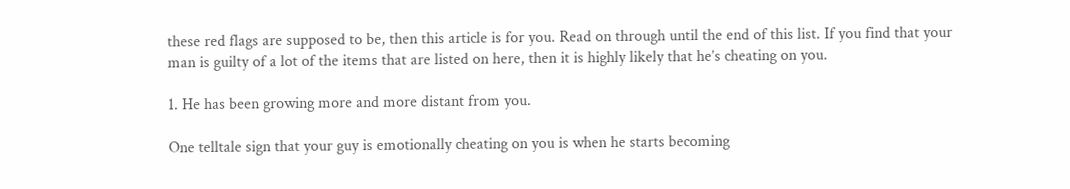these red flags are supposed to be, then this article is for you. Read on through until the end of this list. If you find that your man is guilty of a lot of the items that are listed on here, then it is highly likely that he’s cheating on you.

1. He has been growing more and more distant from you.

One telltale sign that your guy is emotionally cheating on you is when he starts becoming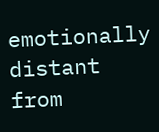emotionally distant from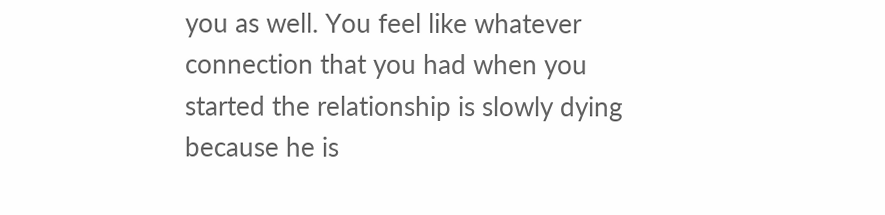you as well. You feel like whatever connection that you had when you started the relationship is slowly dying because he is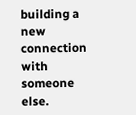building a new connection with someone else.